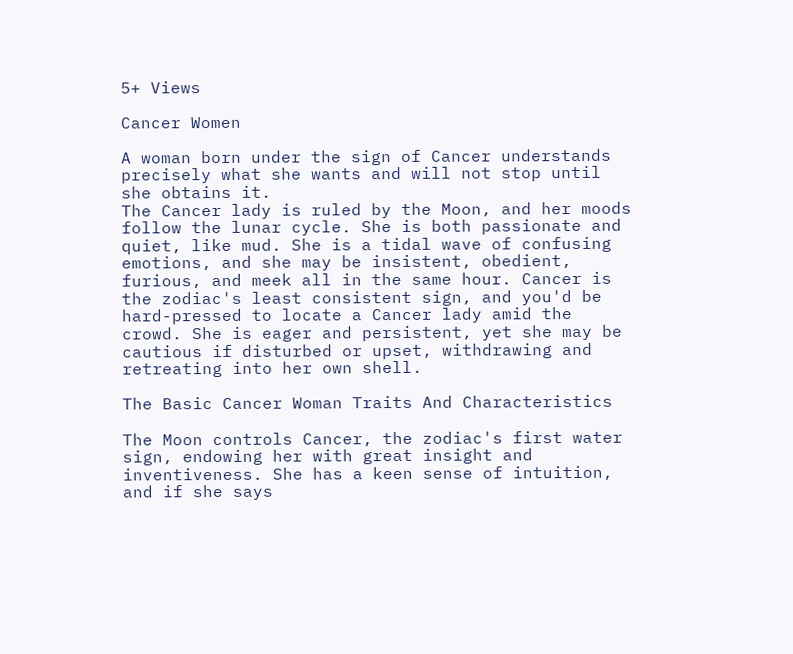5+ Views

Cancer Women

A woman born under the sign of Cancer understands precisely what she wants and will not stop until she obtains it.
The Cancer lady is ruled by the Moon, and her moods follow the lunar cycle. She is both passionate and quiet, like mud. She is a tidal wave of confusing emotions, and she may be insistent, obedient, furious, and meek all in the same hour. Cancer is the zodiac's least consistent sign, and you'd be hard-pressed to locate a Cancer lady amid the crowd. She is eager and persistent, yet she may be cautious if disturbed or upset, withdrawing and retreating into her own shell.

The Basic Cancer Woman Traits And Characteristics

The Moon controls Cancer, the zodiac's first water sign, endowing her with great insight and inventiveness. She has a keen sense of intuition, and if she says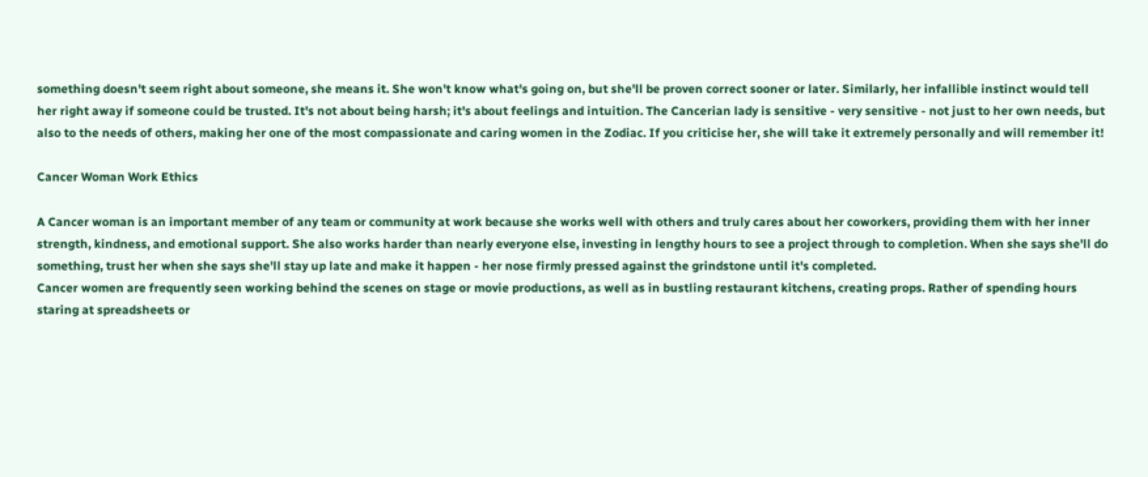something doesn't seem right about someone, she means it. She won't know what's going on, but she'll be proven correct sooner or later. Similarly, her infallible instinct would tell her right away if someone could be trusted. It's not about being harsh; it's about feelings and intuition. The Cancerian lady is sensitive - very sensitive - not just to her own needs, but also to the needs of others, making her one of the most compassionate and caring women in the Zodiac. If you criticise her, she will take it extremely personally and will remember it!

Cancer Woman Work Ethics

A Cancer woman is an important member of any team or community at work because she works well with others and truly cares about her coworkers, providing them with her inner strength, kindness, and emotional support. She also works harder than nearly everyone else, investing in lengthy hours to see a project through to completion. When she says she'll do something, trust her when she says she'll stay up late and make it happen - her nose firmly pressed against the grindstone until it's completed.
Cancer women are frequently seen working behind the scenes on stage or movie productions, as well as in bustling restaurant kitchens, creating props. Rather of spending hours staring at spreadsheets or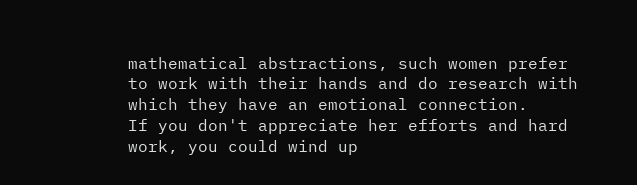mathematical abstractions, such women prefer to work with their hands and do research with which they have an emotional connection.
If you don't appreciate her efforts and hard work, you could wind up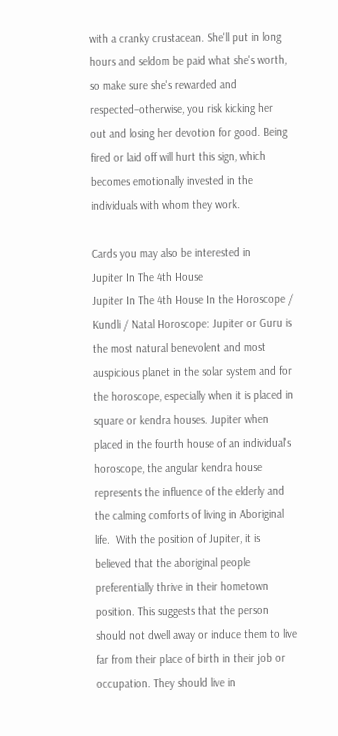with a cranky crustacean. She'll put in long hours and seldom be paid what she's worth, so make sure she's rewarded and respected–otherwise, you risk kicking her out and losing her devotion for good. Being fired or laid off will hurt this sign, which becomes emotionally invested in the individuals with whom they work.

Cards you may also be interested in
Jupiter In The 4th House
Jupiter In The 4th House In the Horoscope / Kundli / Natal Horoscope: Jupiter or Guru is the most natural benevolent and most auspicious planet in the solar system and for the horoscope, especially when it is placed in square or kendra houses. Jupiter when placed in the fourth house of an individual's horoscope, the angular kendra house represents the influence of the elderly and the calming comforts of living in Aboriginal life.  With the position of Jupiter, it is believed that the aboriginal people preferentially thrive in their hometown position. This suggests that the person should not dwell away or induce them to live far from their place of birth in their job or occupation. They should live in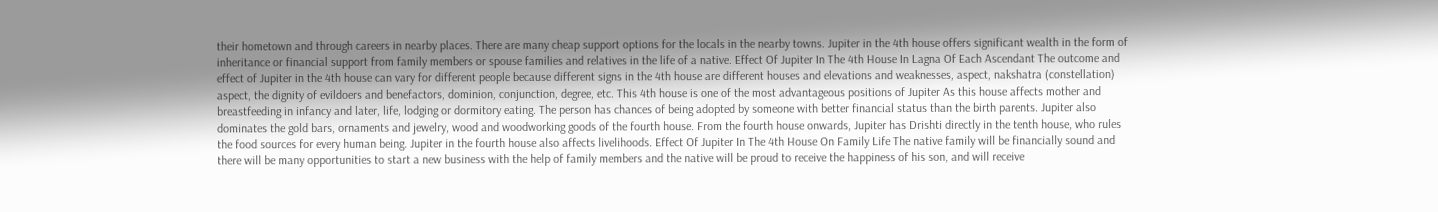their hometown and through careers in nearby places. There are many cheap support options for the locals in the nearby towns. Jupiter in the 4th house offers significant wealth in the form of inheritance or financial support from family members or spouse families and relatives in the life of a native. Effect Of Jupiter In The 4th House In Lagna Of Each Ascendant The outcome and effect of Jupiter in the 4th house can vary for different people because different signs in the 4th house are different houses and elevations and weaknesses, aspect, nakshatra (constellation) aspect, the dignity of evildoers and benefactors, dominion, conjunction, degree, etc. This 4th house is one of the most advantageous positions of Jupiter As this house affects mother and breastfeeding in infancy and later, life, lodging or dormitory eating. The person has chances of being adopted by someone with better financial status than the birth parents. Jupiter also dominates the gold bars, ornaments and jewelry, wood and woodworking goods of the fourth house. From the fourth house onwards, Jupiter has Drishti directly in the tenth house, who rules the food sources for every human being. Jupiter in the fourth house also affects livelihoods. Effect Of Jupiter In The 4th House On Family Life The native family will be financially sound and there will be many opportunities to start a new business with the help of family members and the native will be proud to receive the happiness of his son, and will receive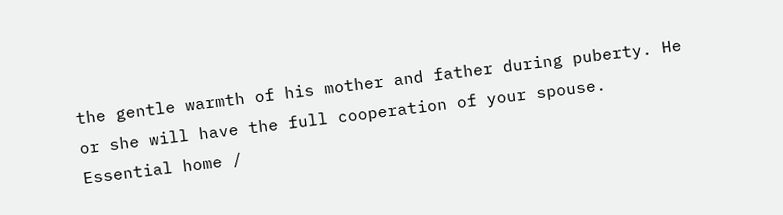the gentle warmth of his mother and father during puberty. He or she will have the full cooperation of your spouse. Essential home /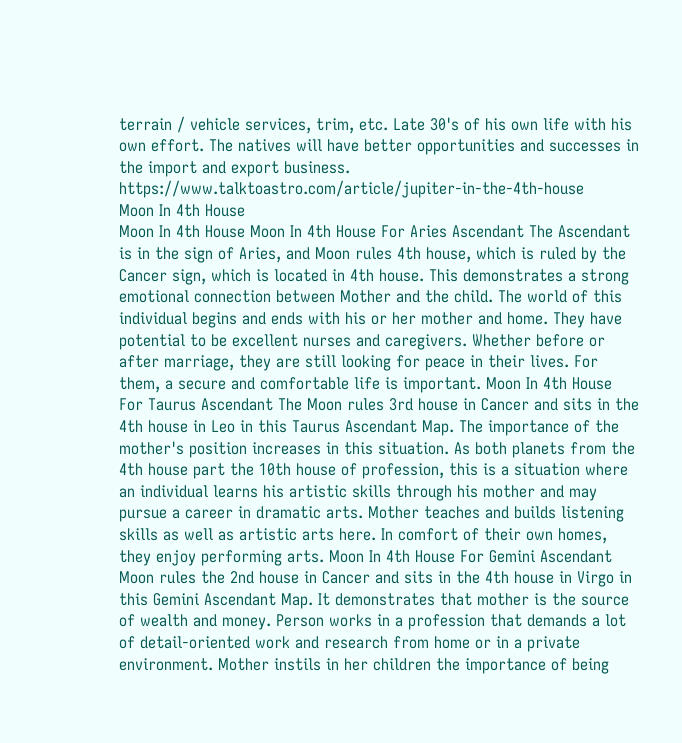terrain / vehicle services, trim, etc. Late 30's of his own life with his own effort. The natives will have better opportunities and successes in the import and export business. https://www.talktoastro.com/article/jupiter-in-the-4th-house
Moon In 4th House
Moon In 4th House Moon In 4th House For Aries Ascendant The Ascendant is in the sign of Aries, and Moon rules 4th house, which is ruled by the Cancer sign, which is located in 4th house. This demonstrates a strong emotional connection between Mother and the child. The world of this individual begins and ends with his or her mother and home. They have potential to be excellent nurses and caregivers. Whether before or after marriage, they are still looking for peace in their lives. For them, a secure and comfortable life is important. Moon In 4th House For Taurus Ascendant The Moon rules 3rd house in Cancer and sits in the 4th house in Leo in this Taurus Ascendant Map. The importance of the mother's position increases in this situation. As both planets from the 4th house part the 10th house of profession, this is a situation where an individual learns his artistic skills through his mother and may pursue a career in dramatic arts. Mother teaches and builds listening skills as well as artistic arts here. In comfort of their own homes, they enjoy performing arts. Moon In 4th House For Gemini Ascendant Moon rules the 2nd house in Cancer and sits in the 4th house in Virgo in this Gemini Ascendant Map. It demonstrates that mother is the source of wealth and money. Person works in a profession that demands a lot of detail-oriented work and research from home or in a private environment. Mother instils in her children the importance of being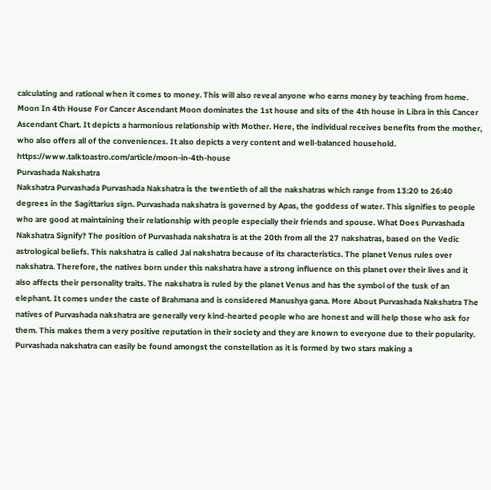calculating and rational when it comes to money. This will also reveal anyone who earns money by teaching from home. Moon In 4th House For Cancer Ascendant Moon dominates the 1st house and sits of the 4th house in Libra in this Cancer Ascendant Chart. It depicts a harmonious relationship with Mother. Here, the individual receives benefits from the mother, who also offers all of the conveniences. It also depicts a very content and well-balanced household. https://www.talktoastro.com/article/moon-in-4th-house
Purvashada Nakshatra
Nakshatra Purvashada Purvashada Nakshatra is the twentieth of all the nakshatras which range from 13:20 to 26:40 degrees in the Sagittarius sign. Purvashada nakshatra is governed by Apas, the goddess of water. This signifies to people who are good at maintaining their relationship with people especially their friends and spouse. What Does Purvashada Nakshatra Signify? The position of Purvashada nakshatra is at the 20th from all the 27 nakshatras, based on the Vedic astrological beliefs. This nakshatra is called Jal nakshatra because of its characteristics. The planet Venus rules over nakshatra. Therefore, the natives born under this nakshatra have a strong influence on this planet over their lives and it also affects their personality traits. The nakshatra is ruled by the planet Venus and has the symbol of the tusk of an elephant. It comes under the caste of Brahmana and is considered Manushya gana. More About Purvashada Nakshatra The natives of Purvashada nakshatra are generally very kind-hearted people who are honest and will help those who ask for them. This makes them a very positive reputation in their society and they are known to everyone due to their popularity. Purvashada nakshatra can easily be found amongst the constellation as it is formed by two stars making a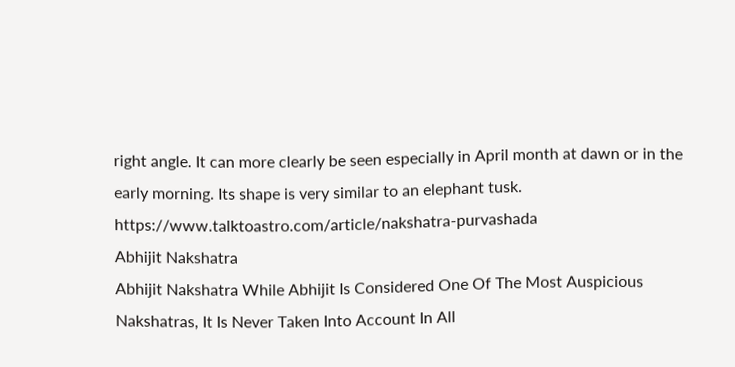right angle. It can more clearly be seen especially in April month at dawn or in the early morning. Its shape is very similar to an elephant tusk. https://www.talktoastro.com/article/nakshatra-purvashada
Abhijit Nakshatra
Abhijit Nakshatra While Abhijit Is Considered One Of The Most Auspicious Nakshatras, It Is Never Taken Into Account In All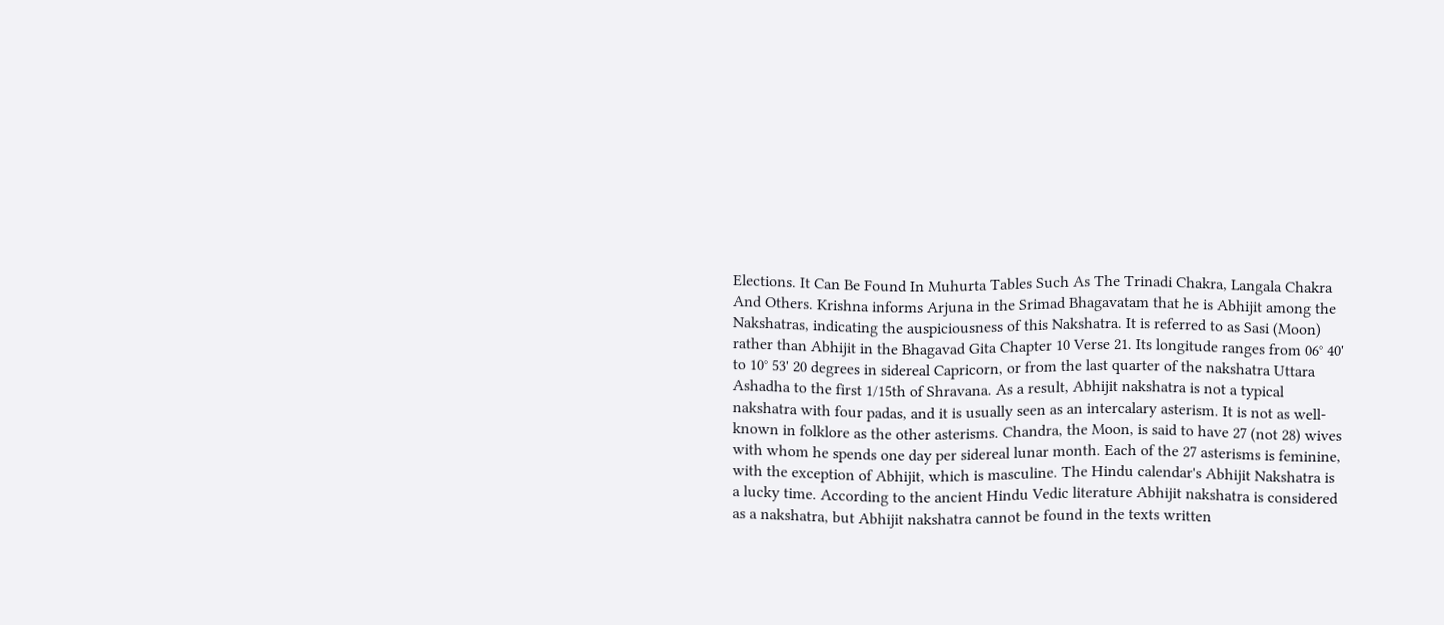Elections. It Can Be Found In Muhurta Tables Such As The Trinadi Chakra, Langala Chakra And Others. Krishna informs Arjuna in the Srimad Bhagavatam that he is Abhijit among the Nakshatras, indicating the auspiciousness of this Nakshatra. It is referred to as Sasi (Moon) rather than Abhijit in the Bhagavad Gita Chapter 10 Verse 21. Its longitude ranges from 06° 40' to 10° 53' 20 degrees in sidereal Capricorn, or from the last quarter of the nakshatra Uttara Ashadha to the first 1/15th of Shravana. As a result, Abhijit nakshatra is not a typical nakshatra with four padas, and it is usually seen as an intercalary asterism. It is not as well-known in folklore as the other asterisms. Chandra, the Moon, is said to have 27 (not 28) wives with whom he spends one day per sidereal lunar month. Each of the 27 asterisms is feminine, with the exception of Abhijit, which is masculine. The Hindu calendar's Abhijit Nakshatra is a lucky time. According to the ancient Hindu Vedic literature Abhijit nakshatra is considered as a nakshatra, but Abhijit nakshatra cannot be found in the texts written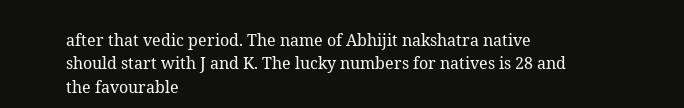after that vedic period. The name of Abhijit nakshatra native should start with J and K. The lucky numbers for natives is 28 and the favourable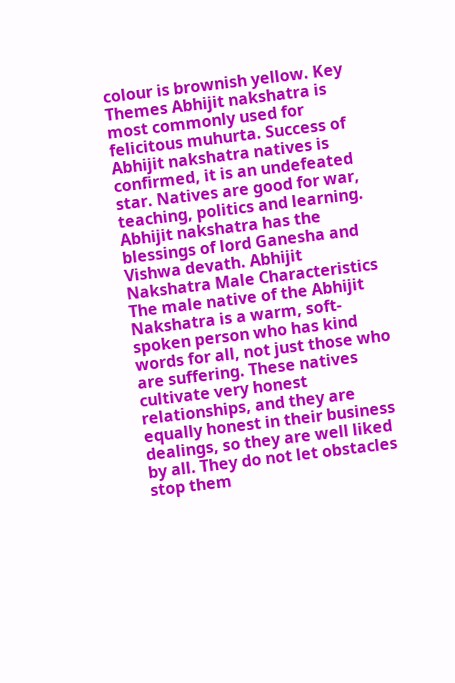colour is brownish yellow. Key Themes Abhijit nakshatra is most commonly used for felicitous muhurta. Success of Abhijit nakshatra natives is confirmed, it is an undefeated star. Natives are good for war, teaching, politics and learning. Abhijit nakshatra has the blessings of lord Ganesha and Vishwa devath. Abhijit Nakshatra Male Characteristics The male native of the Abhijit Nakshatra is a warm, soft-spoken person who has kind words for all, not just those who are suffering. These natives cultivate very honest relationships, and they are equally honest in their business dealings, so they are well liked by all. They do not let obstacles stop them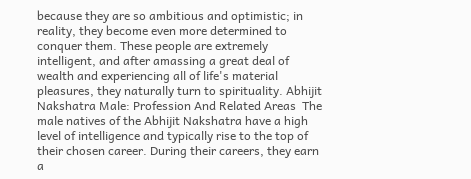because they are so ambitious and optimistic; in reality, they become even more determined to conquer them. These people are extremely intelligent, and after amassing a great deal of wealth and experiencing all of life's material pleasures, they naturally turn to spirituality. Abhijit Nakshatra Male: Profession And Related Areas  The male natives of the Abhijit Nakshatra have a high level of intelligence and typically rise to the top of their chosen career. During their careers, they earn a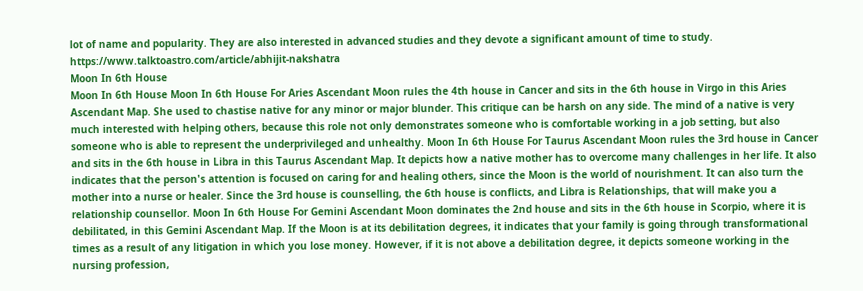lot of name and popularity. They are also interested in advanced studies and they devote a significant amount of time to study. https://www.talktoastro.com/article/abhijit-nakshatra
Moon In 6th House
Moon In 6th House Moon In 6th House For Aries Ascendant Moon rules the 4th house in Cancer and sits in the 6th house in Virgo in this Aries Ascendant Map. She used to chastise native for any minor or major blunder. This critique can be harsh on any side. The mind of a native is very much interested with helping others, because this role not only demonstrates someone who is comfortable working in a job setting, but also someone who is able to represent the underprivileged and unhealthy. Moon In 6th House For Taurus Ascendant Moon rules the 3rd house in Cancer and sits in the 6th house in Libra in this Taurus Ascendant Map. It depicts how a native mother has to overcome many challenges in her life. It also indicates that the person's attention is focused on caring for and healing others, since the Moon is the world of nourishment. It can also turn the mother into a nurse or healer. Since the 3rd house is counselling, the 6th house is conflicts, and Libra is Relationships, that will make you a relationship counsellor. Moon In 6th House For Gemini Ascendant Moon dominates the 2nd house and sits in the 6th house in Scorpio, where it is debilitated, in this Gemini Ascendant Map. If the Moon is at its debilitation degrees, it indicates that your family is going through transformational times as a result of any litigation in which you lose money. However, if it is not above a debilitation degree, it depicts someone working in the nursing profession,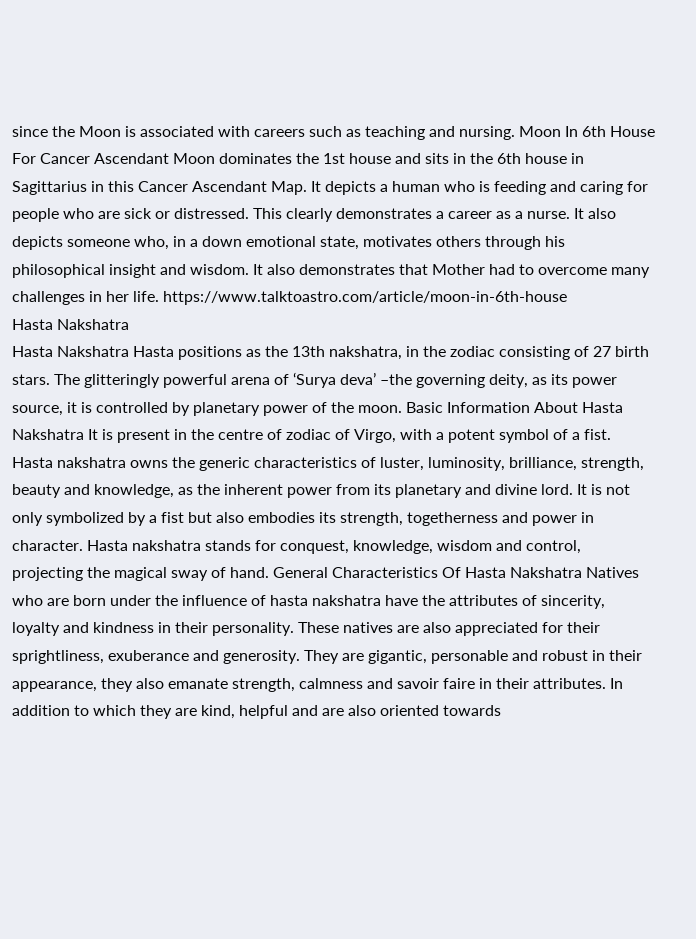since the Moon is associated with careers such as teaching and nursing. Moon In 6th House For Cancer Ascendant Moon dominates the 1st house and sits in the 6th house in Sagittarius in this Cancer Ascendant Map. It depicts a human who is feeding and caring for people who are sick or distressed. This clearly demonstrates a career as a nurse. It also depicts someone who, in a down emotional state, motivates others through his philosophical insight and wisdom. It also demonstrates that Mother had to overcome many challenges in her life. https://www.talktoastro.com/article/moon-in-6th-house
Hasta Nakshatra
Hasta Nakshatra Hasta positions as the 13th nakshatra, in the zodiac consisting of 27 birth stars. The glitteringly powerful arena of ‘Surya deva’ –the governing deity, as its power source, it is controlled by planetary power of the moon. Basic Information About Hasta Nakshatra It is present in the centre of zodiac of Virgo, with a potent symbol of a fist. Hasta nakshatra owns the generic characteristics of luster, luminosity, brilliance, strength, beauty and knowledge, as the inherent power from its planetary and divine lord. It is not only symbolized by a fist but also embodies its strength, togetherness and power in character. Hasta nakshatra stands for conquest, knowledge, wisdom and control, projecting the magical sway of hand. General Characteristics Of Hasta Nakshatra Natives who are born under the influence of hasta nakshatra have the attributes of sincerity, loyalty and kindness in their personality. These natives are also appreciated for their sprightliness, exuberance and generosity. They are gigantic, personable and robust in their appearance, they also emanate strength, calmness and savoir faire in their attributes. In addition to which they are kind, helpful and are also oriented towards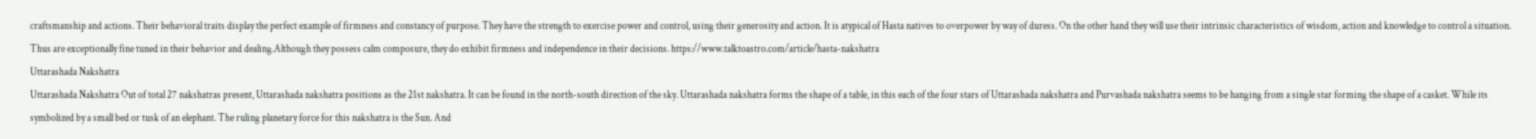craftsmanship and actions. Their behavioral traits display the perfect example of firmness and constancy of purpose. They have the strength to exercise power and control, using their generosity and action. It is atypical of Hasta natives to overpower by way of duress. On the other hand they will use their intrinsic characteristics of wisdom, action and knowledge to control a situation. Thus are exceptionally fine tuned in their behavior and dealing.Although they possess calm composure, they do exhibit firmness and independence in their decisions. https://www.talktoastro.com/article/hasta-nakshatra
Uttarashada Nakshatra
Uttarashada Nakshatra Out of total 27 nakshatras present, Uttarashada nakshatra positions as the 21st nakshatra. It can be found in the north-south direction of the sky. Uttarashada nakshatra forms the shape of a table, in this each of the four stars of Uttarashada nakshatra and Purvashada nakshatra seems to be hanging from a single star forming the shape of a casket. While its symbolized by a small bed or tusk of an elephant. The ruling planetary force for this nakshatra is the Sun. And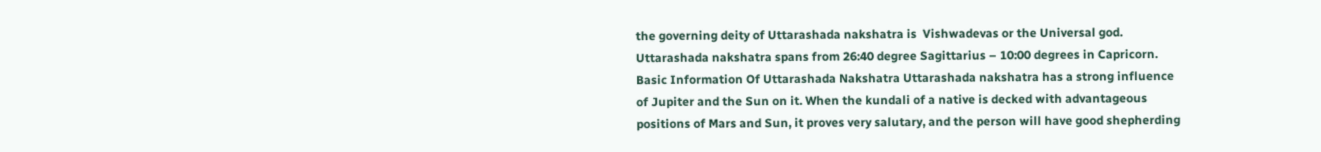the governing deity of Uttarashada nakshatra is  Vishwadevas or the Universal god. Uttarashada nakshatra spans from 26:40 degree Sagittarius – 10:00 degrees in Capricorn. Basic Information Of Uttarashada Nakshatra Uttarashada nakshatra has a strong influence of Jupiter and the Sun on it. When the kundali of a native is decked with advantageous positions of Mars and Sun, it proves very salutary, and the person will have good shepherding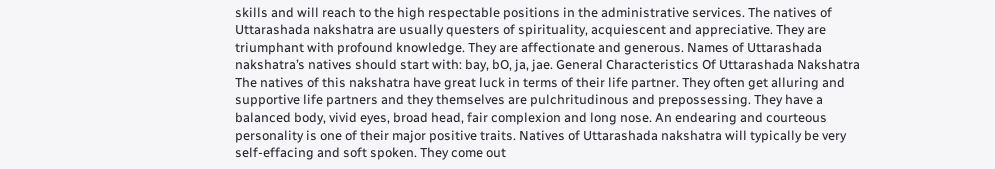skills and will reach to the high respectable positions in the administrative services. The natives of Uttarashada nakshatra are usually questers of spirituality, acquiescent and appreciative. They are triumphant with profound knowledge. They are affectionate and generous. Names of Uttarashada nakshatra’s natives should start with: bay, bO, ja, jae. General Characteristics Of Uttarashada Nakshatra The natives of this nakshatra have great luck in terms of their life partner. They often get alluring and supportive life partners and they themselves are pulchritudinous and prepossessing. They have a balanced body, vivid eyes, broad head, fair complexion and long nose. An endearing and courteous personality is one of their major positive traits. Natives of Uttarashada nakshatra will typically be very self-effacing and soft spoken. They come out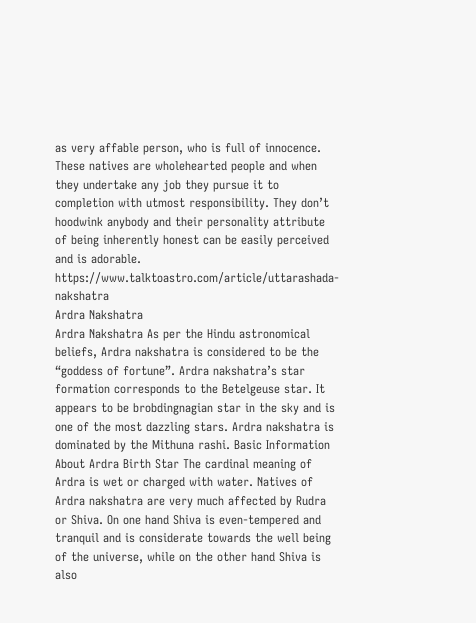as very affable person, who is full of innocence. These natives are wholehearted people and when they undertake any job they pursue it to completion with utmost responsibility. They don’t hoodwink anybody and their personality attribute of being inherently honest can be easily perceived and is adorable. https://www.talktoastro.com/article/uttarashada-nakshatra
Ardra Nakshatra
Ardra Nakshatra As per the Hindu astronomical beliefs, Ardra nakshatra is considered to be the “goddess of fortune”. Ardra nakshatra’s star formation corresponds to the Betelgeuse star. It appears to be brobdingnagian star in the sky and is one of the most dazzling stars. Ardra nakshatra is dominated by the Mithuna rashi. Basic Information About Ardra Birth Star The cardinal meaning of Ardra is wet or charged with water. Natives of Ardra nakshatra are very much affected by Rudra or Shiva. On one hand Shiva is even-tempered and tranquil and is considerate towards the well being of the universe, while on the other hand Shiva is also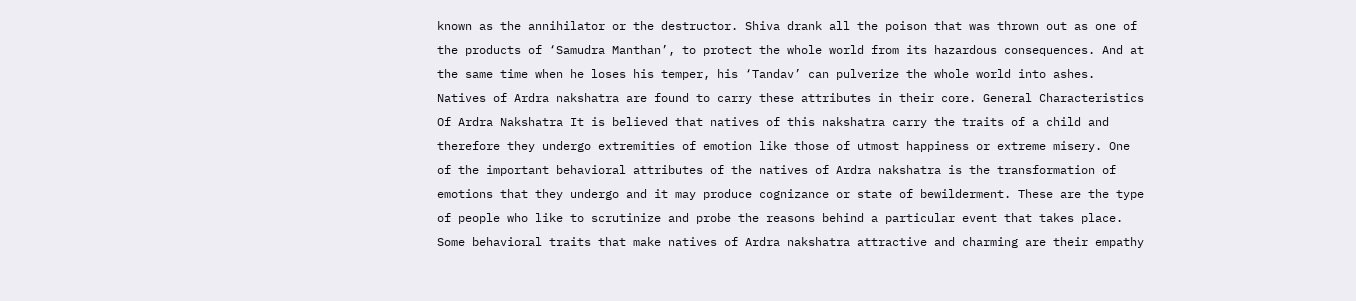known as the annihilator or the destructor. Shiva drank all the poison that was thrown out as one of the products of ‘Samudra Manthan’, to protect the whole world from its hazardous consequences. And at the same time when he loses his temper, his ‘Tandav’ can pulverize the whole world into ashes. Natives of Ardra nakshatra are found to carry these attributes in their core. General Characteristics Of Ardra Nakshatra It is believed that natives of this nakshatra carry the traits of a child and therefore they undergo extremities of emotion like those of utmost happiness or extreme misery. One of the important behavioral attributes of the natives of Ardra nakshatra is the transformation of emotions that they undergo and it may produce cognizance or state of bewilderment. These are the type of people who like to scrutinize and probe the reasons behind a particular event that takes place. Some behavioral traits that make natives of Ardra nakshatra attractive and charming are their empathy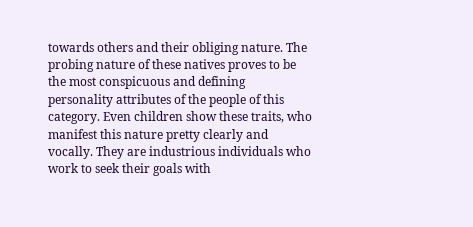towards others and their obliging nature. The probing nature of these natives proves to be the most conspicuous and defining personality attributes of the people of this category. Even children show these traits, who manifest this nature pretty clearly and vocally. They are industrious individuals who work to seek their goals with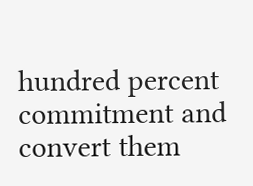hundred percent commitment and convert them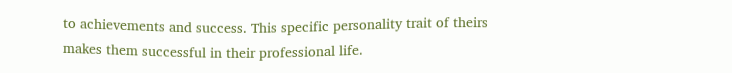to achievements and success. This specific personality trait of theirs makes them successful in their professional life.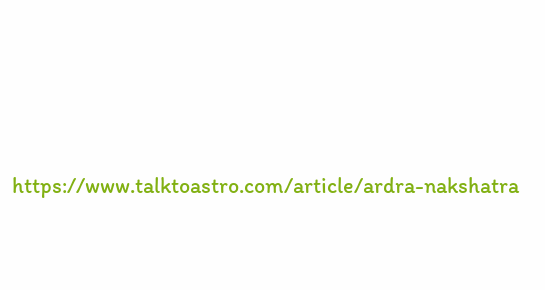https://www.talktoastro.com/article/ardra-nakshatra